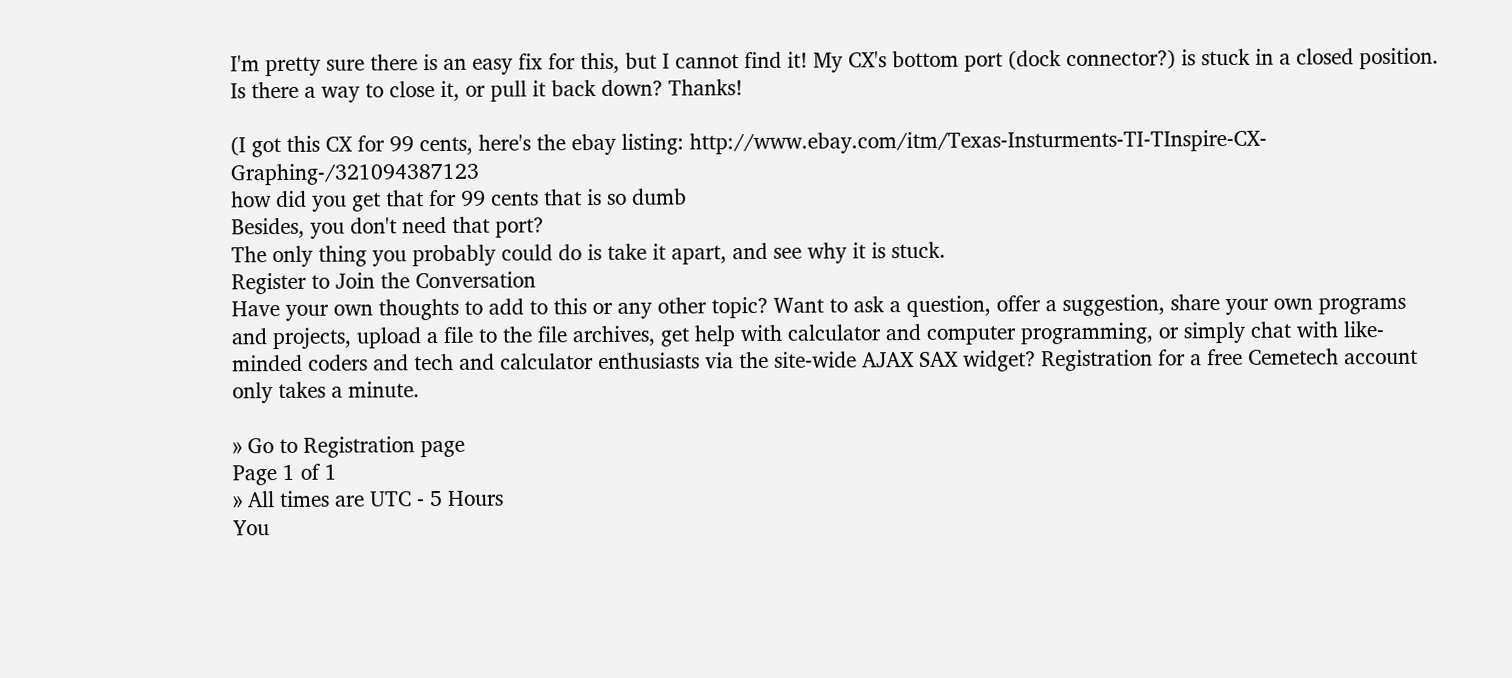I'm pretty sure there is an easy fix for this, but I cannot find it! My CX's bottom port (dock connector?) is stuck in a closed position. Is there a way to close it, or pull it back down? Thanks!

(I got this CX for 99 cents, here's the ebay listing: http://www.ebay.com/itm/Texas-Insturments-TI-TInspire-CX-Graphing-/321094387123
how did you get that for 99 cents that is so dumb
Besides, you don't need that port?
The only thing you probably could do is take it apart, and see why it is stuck.
Register to Join the Conversation
Have your own thoughts to add to this or any other topic? Want to ask a question, offer a suggestion, share your own programs and projects, upload a file to the file archives, get help with calculator and computer programming, or simply chat with like-minded coders and tech and calculator enthusiasts via the site-wide AJAX SAX widget? Registration for a free Cemetech account only takes a minute.

» Go to Registration page
Page 1 of 1
» All times are UTC - 5 Hours
You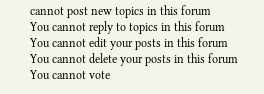cannot post new topics in this forum
You cannot reply to topics in this forum
You cannot edit your posts in this forum
You cannot delete your posts in this forum
You cannot vote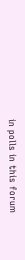in polls in this forum